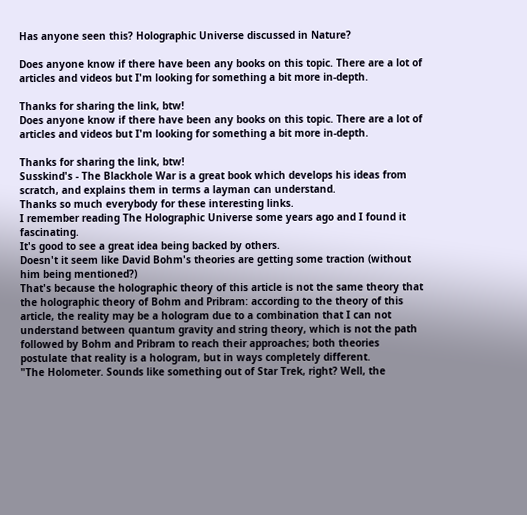Has anyone seen this? Holographic Universe discussed in Nature?

Does anyone know if there have been any books on this topic. There are a lot of articles and videos but I'm looking for something a bit more in-depth.

Thanks for sharing the link, btw!
Does anyone know if there have been any books on this topic. There are a lot of articles and videos but I'm looking for something a bit more in-depth.

Thanks for sharing the link, btw!
Susskind's - The Blackhole War is a great book which develops his ideas from scratch, and explains them in terms a layman can understand.
Thanks so much everybody for these interesting links.
I remember reading The Holographic Universe some years ago and I found it fascinating.
It's good to see a great idea being backed by others.
Doesn't it seem like David Bohm's theories are getting some traction (without him being mentioned?)
That's because the holographic theory of this article is not the same theory that the holographic theory of Bohm and Pribram: according to the theory of this article, the reality may be a hologram due to a combination that I can not understand between quantum gravity and string theory, which is not the path followed by Bohm and Pribram to reach their approaches; both theories postulate that reality is a hologram, but in ways completely different.
"The Holometer. Sounds like something out of Star Trek, right? Well, the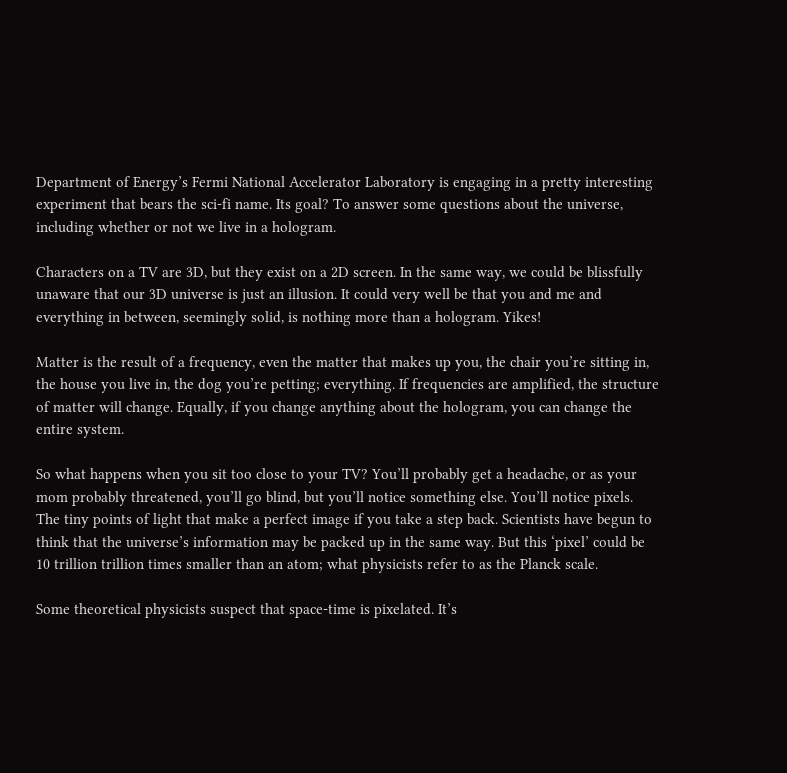Department of Energy’s Fermi National Accelerator Laboratory is engaging in a pretty interesting experiment that bears the sci-fi name. Its goal? To answer some questions about the universe, including whether or not we live in a hologram.

Characters on a TV are 3D, but they exist on a 2D screen. In the same way, we could be blissfully unaware that our 3D universe is just an illusion. It could very well be that you and me and everything in between, seemingly solid, is nothing more than a hologram. Yikes!

Matter is the result of a frequency, even the matter that makes up you, the chair you’re sitting in, the house you live in, the dog you’re petting; everything. If frequencies are amplified, the structure of matter will change. Equally, if you change anything about the hologram, you can change the entire system.

So what happens when you sit too close to your TV? You’ll probably get a headache, or as your mom probably threatened, you’ll go blind, but you’ll notice something else. You’ll notice pixels. The tiny points of light that make a perfect image if you take a step back. Scientists have begun to think that the universe’s information may be packed up in the same way. But this ‘pixel’ could be 10 trillion trillion times smaller than an atom; what physicists refer to as the Planck scale.

Some theoretical physicists suspect that space-time is pixelated. It’s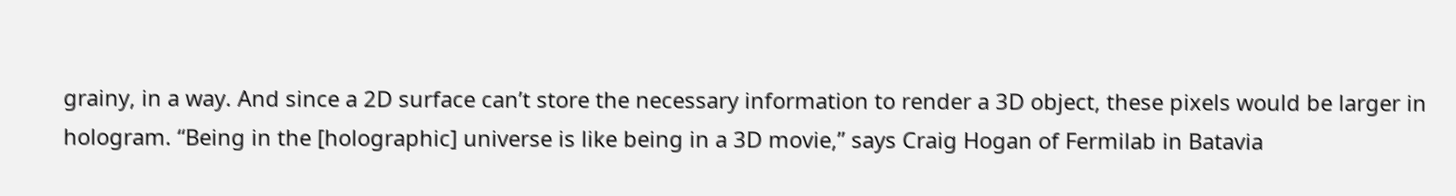grainy, in a way. And since a 2D surface can’t store the necessary information to render a 3D object, these pixels would be larger in hologram. “Being in the [holographic] universe is like being in a 3D movie,” says Craig Hogan of Fermilab in Batavia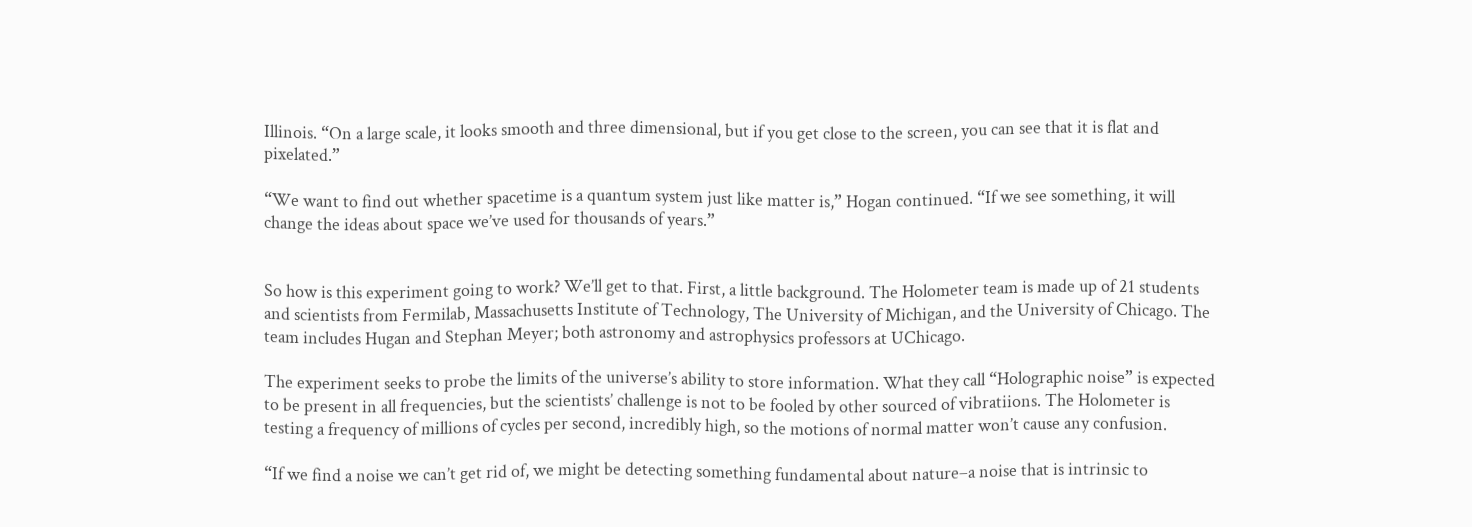Illinois. “On a large scale, it looks smooth and three dimensional, but if you get close to the screen, you can see that it is flat and pixelated.”

“We want to find out whether spacetime is a quantum system just like matter is,” Hogan continued. “If we see something, it will change the ideas about space we’ve used for thousands of years.”


So how is this experiment going to work? We’ll get to that. First, a little background. The Holometer team is made up of 21 students and scientists from Fermilab, Massachusetts Institute of Technology, The University of Michigan, and the University of Chicago. The team includes Hugan and Stephan Meyer; both astronomy and astrophysics professors at UChicago.

The experiment seeks to probe the limits of the universe’s ability to store information. What they call “Holographic noise” is expected to be present in all frequencies, but the scientists’ challenge is not to be fooled by other sourced of vibratiions. The Holometer is testing a frequency of millions of cycles per second, incredibly high, so the motions of normal matter won’t cause any confusion.

“If we find a noise we can’t get rid of, we might be detecting something fundamental about nature–a noise that is intrinsic to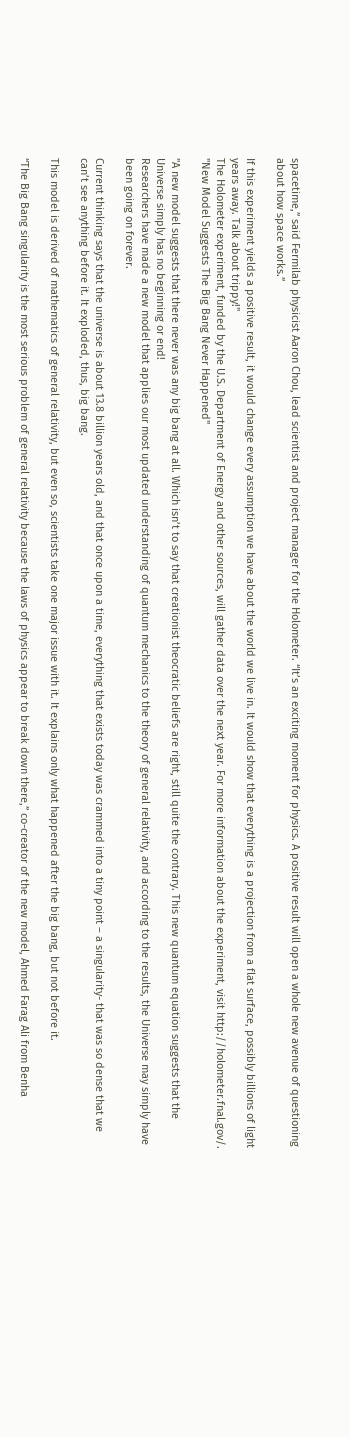spacetime,” said Fermilab physicist Aaron Chou, lead scientist and project manager for the Holometer. “It’s an exciting moment for physics. A positive result will open a whole new avenue of questioning about how space works.”

If this experiment yields a positive result, it would change every assumption we have about the world we live in. It would show that everything is a projection from a flat surface, possibly billions of light years away. Talk about trippy!"
The Holometer experiment, funded by the U.S. Department of Energy and other sources, will gather data over the next year. For more information about the experiment, visit http://holometer.fnal.gov/.
"New Model Suggests The Big Bang Never Happened"

"A new model suggests that there never was any big bang at all. Which isn’t to say that creationist theocratic beliefs are right, still quite the contrary. This new quantum equation suggests that the Universe simply has no beginning or end!
Researchers have made a new model that applies our most updated understanding of quantum mechanics to the theory of general relativity, and according to the results, the Universe may simply have been going on forever.

Current thinking says that the universe is about 13.8 billion years old, and that once upon a time, everything that exists today was crammed into a tiny point – a singularity- that was so dense that we can’t see anything before it. It exploded, thus, big bang.

This model is derived of mathematics of general relativity, but even so, scientists take one major issue with it. It explains only what happened after the big bang, but not before it.

“The Big Bang singularity is the most serious problem of general relativity because the laws of physics appear to break down there,” co-creator of the new model, Ahmed Farag Ali from Benha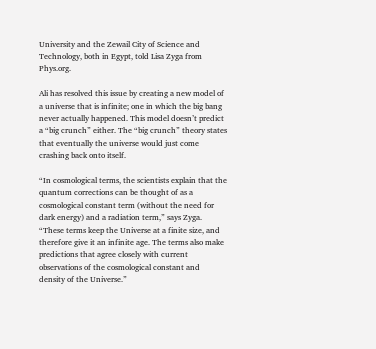University and the Zewail City of Science and Technology, both in Egypt, told Lisa Zyga from Phys.org.

Ali has resolved this issue by creating a new model of a universe that is infinite; one in which the big bang never actually happened. This model doesn’t predict a “big crunch” either. The “big crunch” theory states that eventually the universe would just come crashing back onto itself.

“In cosmological terms, the scientists explain that the quantum corrections can be thought of as a cosmological constant term (without the need for dark energy) and a radiation term,” says Zyga. “These terms keep the Universe at a finite size, and therefore give it an infinite age. The terms also make predictions that agree closely with current observations of the cosmological constant and density of the Universe.”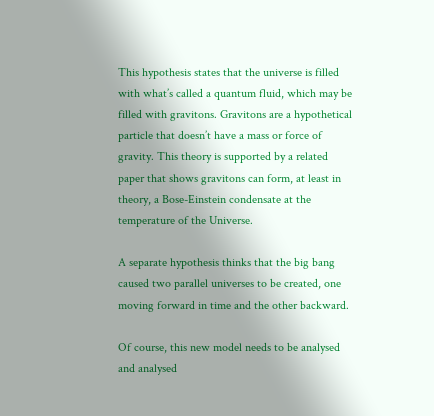This hypothesis states that the universe is filled with what’s called a quantum fluid, which may be filled with gravitons. Gravitons are a hypothetical particle that doesn’t have a mass or force of gravity. This theory is supported by a related paper that shows gravitons can form, at least in theory, a Bose-Einstein condensate at the temperature of the Universe.

A separate hypothesis thinks that the big bang caused two parallel universes to be created, one moving forward in time and the other backward.

Of course, this new model needs to be analysed and analysed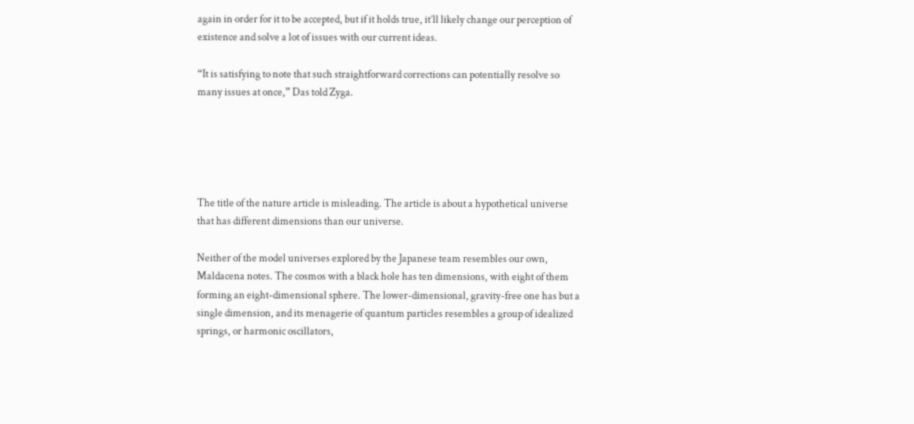again in order for it to be accepted, but if it holds true, it’ll likely change our perception of existence and solve a lot of issues with our current ideas.

“It is satisfying to note that such straightforward corrections can potentially resolve so many issues at once,” Das told Zyga.





The title of the nature article is misleading. The article is about a hypothetical universe that has different dimensions than our universe.

Neither of the model universes explored by the Japanese team resembles our own, Maldacena notes. The cosmos with a black hole has ten dimensions, with eight of them forming an eight-dimensional sphere. The lower-dimensional, gravity-free one has but a single dimension, and its menagerie of quantum particles resembles a group of idealized springs, or harmonic oscillators,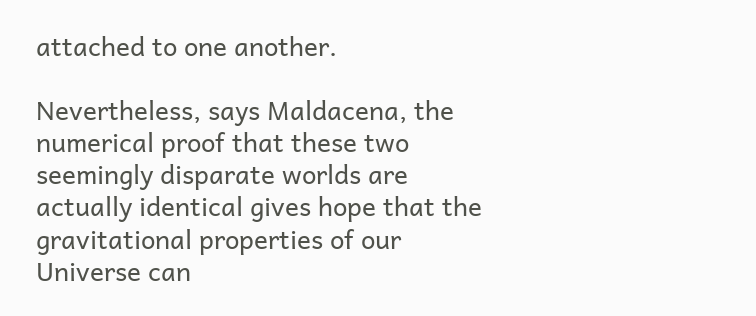attached to one another.

Nevertheless, says Maldacena, the numerical proof that these two seemingly disparate worlds are actually identical gives hope that the gravitational properties of our Universe can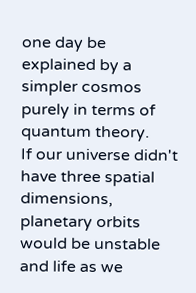one day be explained by a simpler cosmos purely in terms of quantum theory.
If our universe didn't have three spatial dimensions, planetary orbits would be unstable and life as we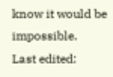know it would be impossible.
Last edited: